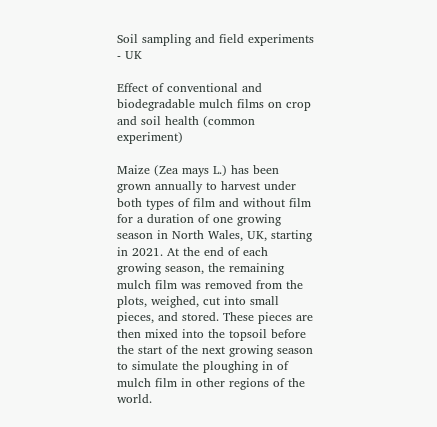Soil sampling and field experiments - UK

Effect of conventional and biodegradable mulch films on crop and soil health (common experiment)

Maize (Zea mays L.) has been grown annually to harvest under both types of film and without film for a duration of one growing season in North Wales, UK, starting in 2021. At the end of each growing season, the remaining mulch film was removed from the plots, weighed, cut into small pieces, and stored. These pieces are then mixed into the topsoil before the start of the next growing season to simulate the ploughing in of mulch film in other regions of the world.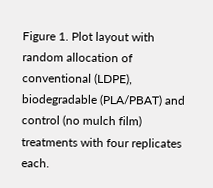Figure 1. Plot layout with random allocation of conventional (LDPE), biodegradable (PLA/PBAT) and control (no mulch film) treatments with four replicates each.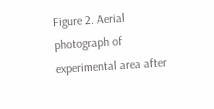Figure 2. Aerial photograph of experimental area after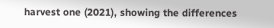harvest one (2021), showing the differences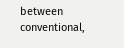between conventional,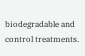biodegradable and control treatments.